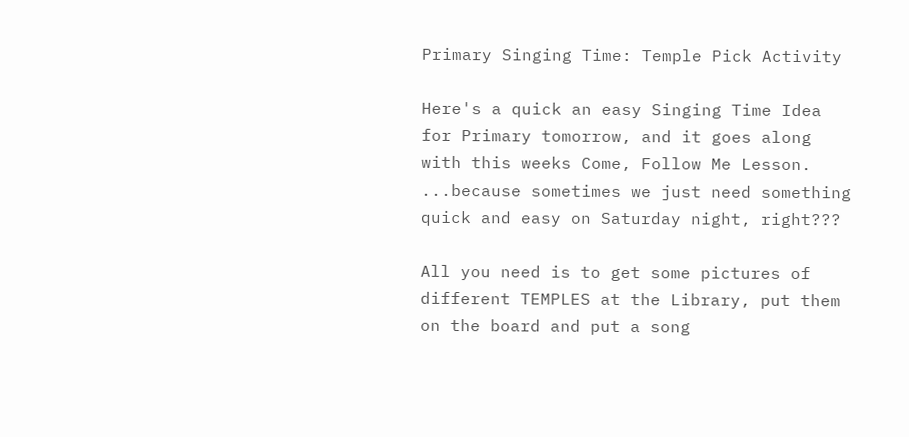Primary Singing Time: Temple Pick Activity

Here's a quick an easy Singing Time Idea for Primary tomorrow, and it goes along with this weeks Come, Follow Me Lesson.  ...because sometimes we just need something quick and easy on Saturday night, right???

All you need is to get some pictures of different TEMPLES at the Library, put them on the board and put a song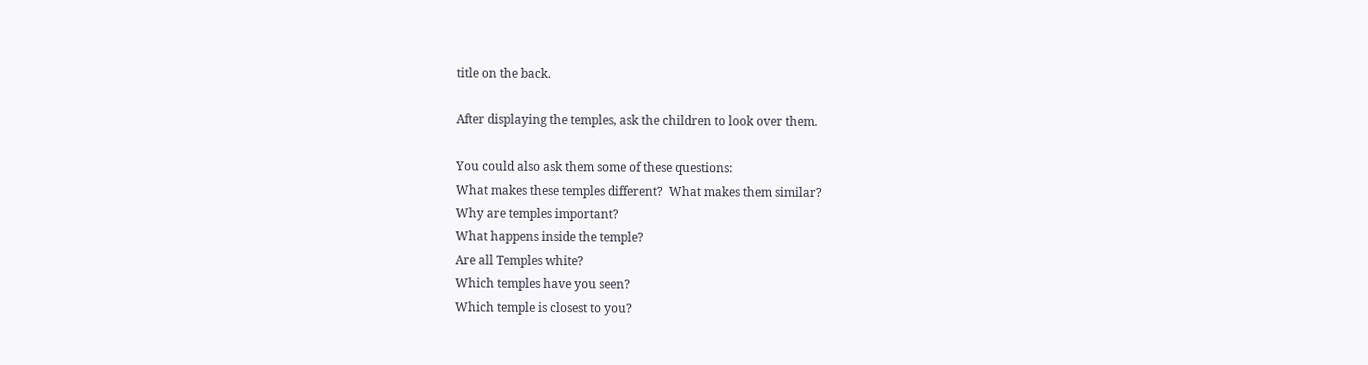title on the back.

After displaying the temples, ask the children to look over them.

You could also ask them some of these questions:
What makes these temples different?  What makes them similar?
Why are temples important?
What happens inside the temple?
Are all Temples white?
Which temples have you seen?
Which temple is closest to you?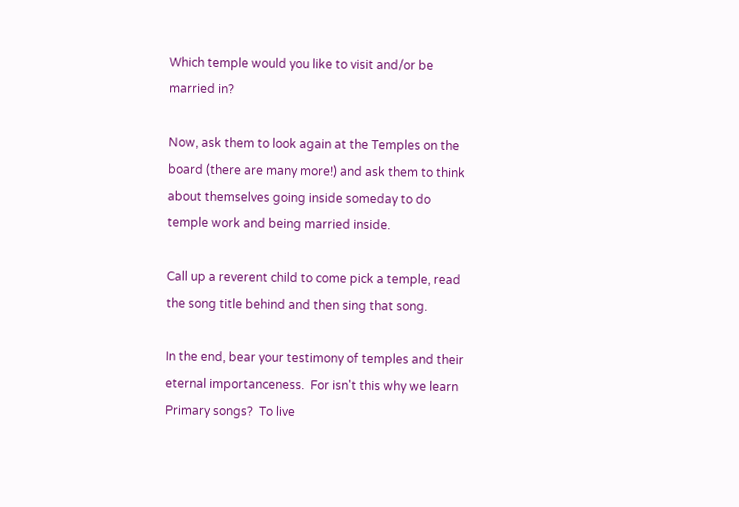Which temple would you like to visit and/or be married in?

Now, ask them to look again at the Temples on the board (there are many more!) and ask them to think about themselves going inside someday to do temple work and being married inside.

Call up a reverent child to come pick a temple, read the song title behind and then sing that song.

In the end, bear your testimony of temples and their eternal importanceness.  For isn't this why we learn Primary songs?  To live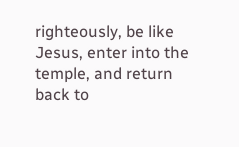righteously, be like Jesus, enter into the temple, and return back to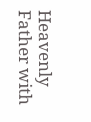Heavenly Father with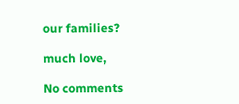our families?

much love,

No comments